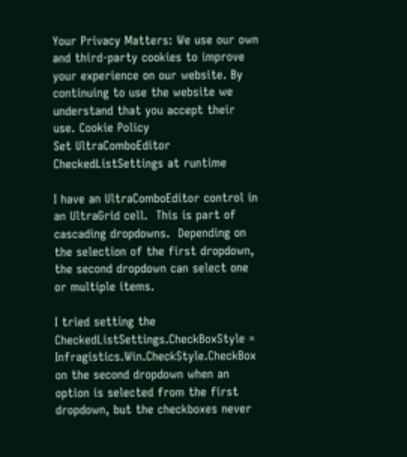Your Privacy Matters: We use our own and third-party cookies to improve your experience on our website. By continuing to use the website we understand that you accept their use. Cookie Policy
Set UltraComboEditor CheckedListSettings at runtime

I have an UltraComboEditor control in an UltraGrid cell.  This is part of cascading dropdowns.  Depending on the selection of the first dropdown, the second dropdown can select one or multiple items.

I tried setting the CheckedListSettings.CheckBoxStyle = Infragistics.Win.CheckStyle.CheckBox on the second dropdown when an option is selected from the first dropdown, but the checkboxes never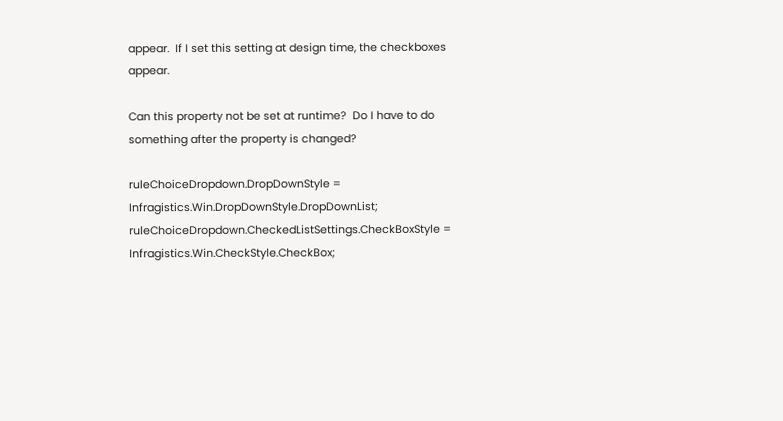appear.  If I set this setting at design time, the checkboxes appear.

Can this property not be set at runtime?  Do I have to do something after the property is changed?

ruleChoiceDropdown.DropDownStyle = Infragistics.Win.DropDownStyle.DropDownList;
ruleChoiceDropdown.CheckedListSettings.CheckBoxStyle = Infragistics.Win.CheckStyle.CheckBox;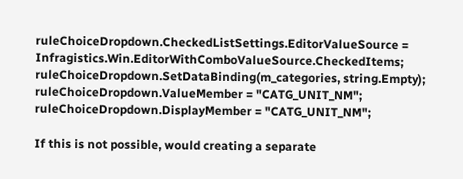ruleChoiceDropdown.CheckedListSettings.EditorValueSource = Infragistics.Win.EditorWithComboValueSource.CheckedItems;
ruleChoiceDropdown.SetDataBinding(m_categories, string.Empty);
ruleChoiceDropdown.ValueMember = "CATG_UNIT_NM";
ruleChoiceDropdown.DisplayMember = "CATG_UNIT_NM";

If this is not possible, would creating a separate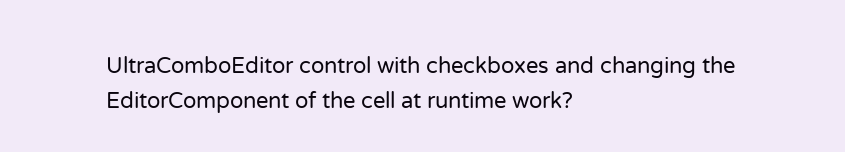UltraComboEditor control with checkboxes and changing the EditorComponent of the cell at runtime work?